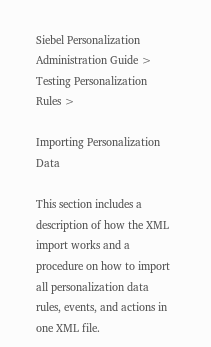Siebel Personalization Administration Guide > Testing Personalization Rules >

Importing Personalization Data

This section includes a description of how the XML import works and a procedure on how to import all personalization data rules, events, and actions in one XML file.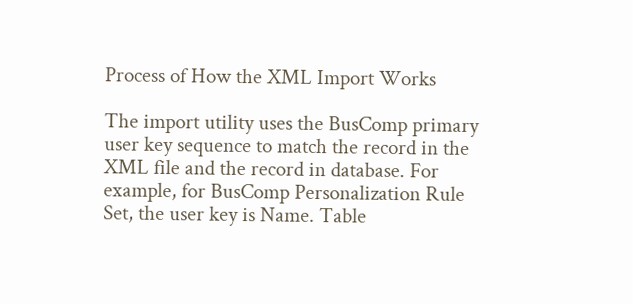Process of How the XML Import Works

The import utility uses the BusComp primary user key sequence to match the record in the XML file and the record in database. For example, for BusComp Personalization Rule Set, the user key is Name. Table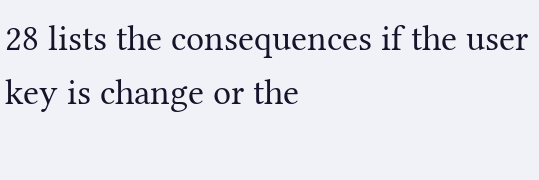28 lists the consequences if the user key is change or the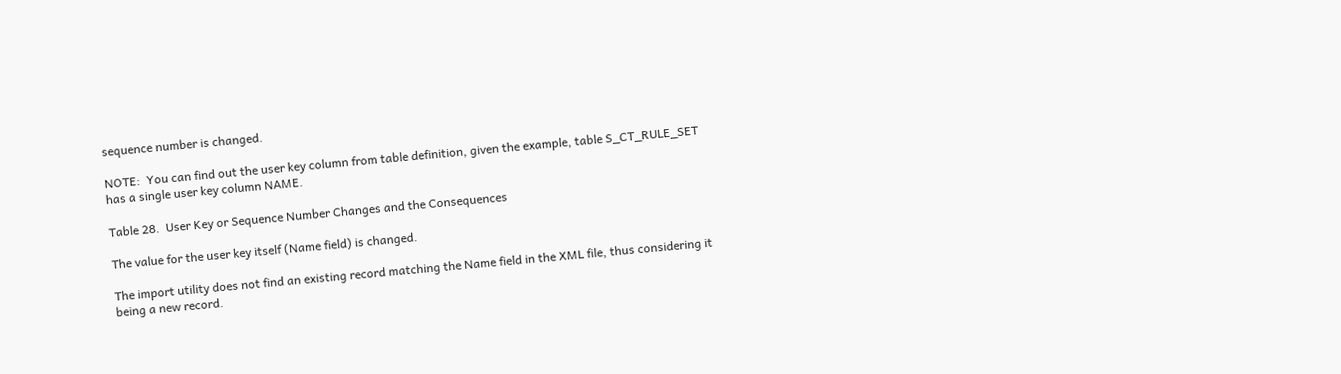sequence number is changed.

NOTE:  You can find out the user key column from table definition, given the example, table S_CT_RULE_SET has a single user key column NAME.

Table 28.  User Key or Sequence Number Changes and the Consequences

The value for the user key itself (Name field) is changed.

The import utility does not find an existing record matching the Name field in the XML file, thus considering it being a new record.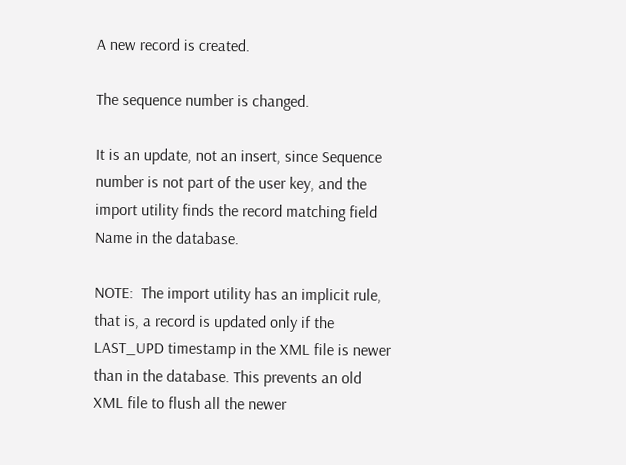A new record is created.

The sequence number is changed.

It is an update, not an insert, since Sequence number is not part of the user key, and the import utility finds the record matching field Name in the database.

NOTE:  The import utility has an implicit rule, that is, a record is updated only if the LAST_UPD timestamp in the XML file is newer than in the database. This prevents an old XML file to flush all the newer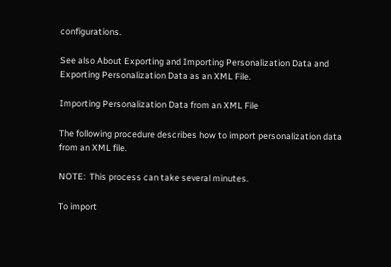configurations.

See also About Exporting and Importing Personalization Data and Exporting Personalization Data as an XML File.

Importing Personalization Data from an XML File

The following procedure describes how to import personalization data from an XML file.

NOTE:  This process can take several minutes.

To import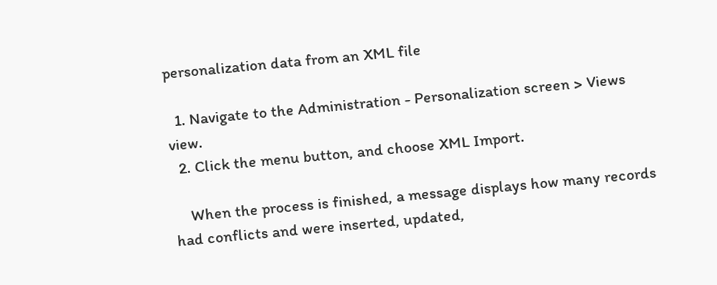personalization data from an XML file

  1. Navigate to the Administration - Personalization screen > Views view.
  2. Click the menu button, and choose XML Import.

    When the process is finished, a message displays how many records had conflicts and were inserted, updated,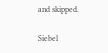and skipped.

Siebel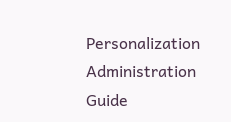Personalization Administration Guide